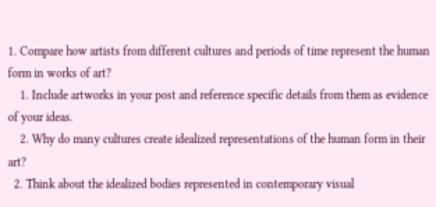1. Compare how artists from different cultures and periods of time represent the human form in works of art?
    1. Include artworks in your post and reference specific details from them as evidence of your ideas.
    2. Why do many cultures create idealized representations of the human form in their art?
  2. Think about the idealized bodies represented in contemporary visual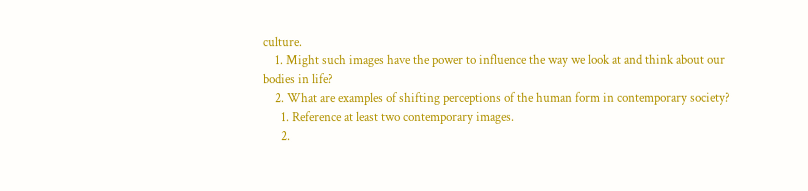culture.
    1. Might such images have the power to influence the way we look at and think about our bodies in life?
    2. What are examples of shifting perceptions of the human form in contemporary society?
      1. Reference at least two contemporary images.
      2.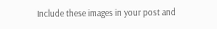Include these images in your post and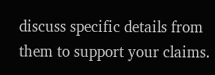discuss specific details from them to support your claims.